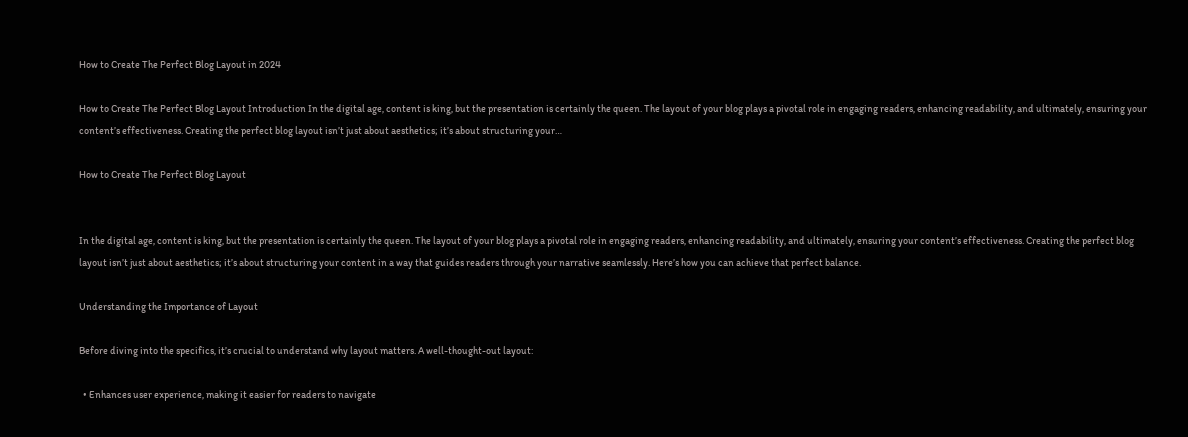How to Create The Perfect Blog Layout in 2024

How to Create The Perfect Blog Layout Introduction In the digital age, content is king, but the presentation is certainly the queen. The layout of your blog plays a pivotal role in engaging readers, enhancing readability, and ultimately, ensuring your content’s effectiveness. Creating the perfect blog layout isn’t just about aesthetics; it’s about structuring your…

How to Create The Perfect Blog Layout


In the digital age, content is king, but the presentation is certainly the queen. The layout of your blog plays a pivotal role in engaging readers, enhancing readability, and ultimately, ensuring your content’s effectiveness. Creating the perfect blog layout isn’t just about aesthetics; it’s about structuring your content in a way that guides readers through your narrative seamlessly. Here’s how you can achieve that perfect balance.

Understanding the Importance of Layout

Before diving into the specifics, it’s crucial to understand why layout matters. A well-thought-out layout:

  • Enhances user experience, making it easier for readers to navigate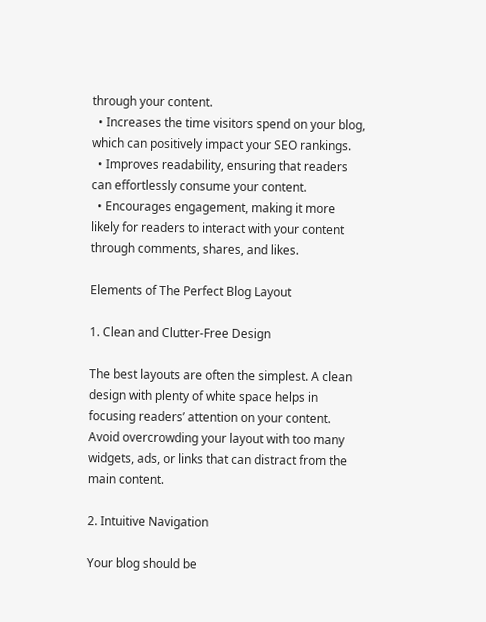through your content.
  • Increases the time visitors spend on your blog, which can positively impact your SEO rankings.
  • Improves readability, ensuring that readers can effortlessly consume your content.
  • Encourages engagement, making it more likely for readers to interact with your content through comments, shares, and likes.

Elements of The Perfect Blog Layout

1. Clean and Clutter-Free Design

The best layouts are often the simplest. A clean design with plenty of white space helps in focusing readers’ attention on your content. Avoid overcrowding your layout with too many widgets, ads, or links that can distract from the main content.

2. Intuitive Navigation

Your blog should be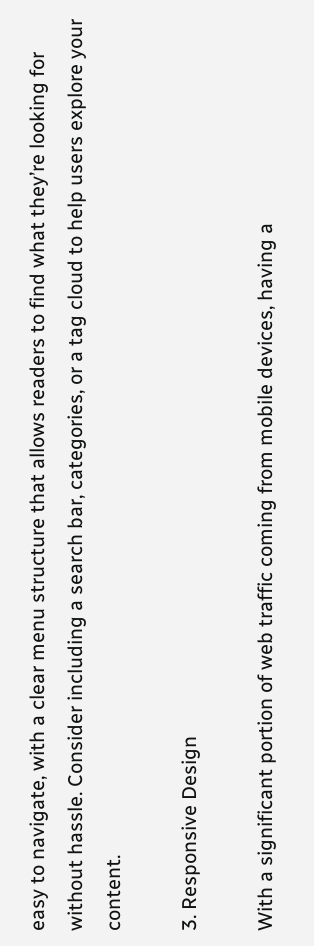easy to navigate, with a clear menu structure that allows readers to find what they’re looking for without hassle. Consider including a search bar, categories, or a tag cloud to help users explore your content.

3. Responsive Design

With a significant portion of web traffic coming from mobile devices, having a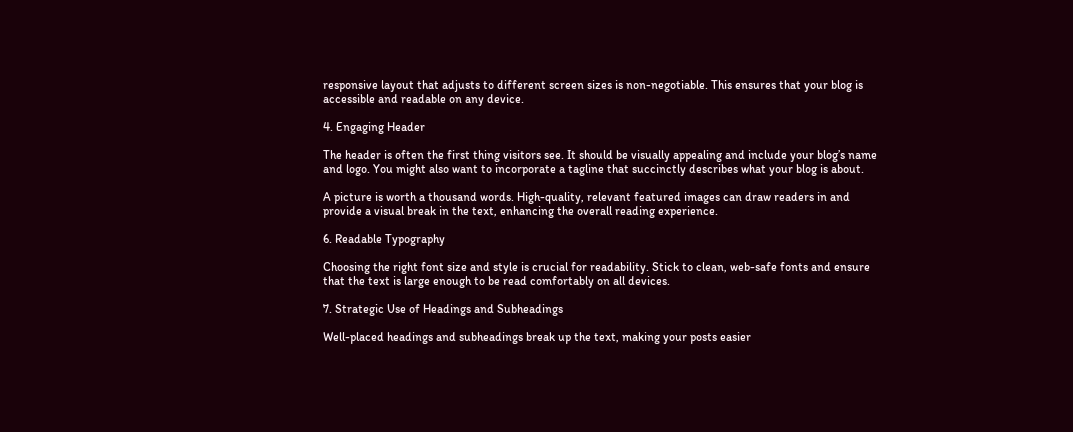responsive layout that adjusts to different screen sizes is non-negotiable. This ensures that your blog is accessible and readable on any device.

4. Engaging Header

The header is often the first thing visitors see. It should be visually appealing and include your blog’s name and logo. You might also want to incorporate a tagline that succinctly describes what your blog is about.

A picture is worth a thousand words. High-quality, relevant featured images can draw readers in and provide a visual break in the text, enhancing the overall reading experience.

6. Readable Typography

Choosing the right font size and style is crucial for readability. Stick to clean, web-safe fonts and ensure that the text is large enough to be read comfortably on all devices.

7. Strategic Use of Headings and Subheadings

Well-placed headings and subheadings break up the text, making your posts easier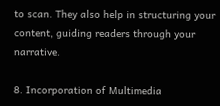to scan. They also help in structuring your content, guiding readers through your narrative.

8. Incorporation of Multimedia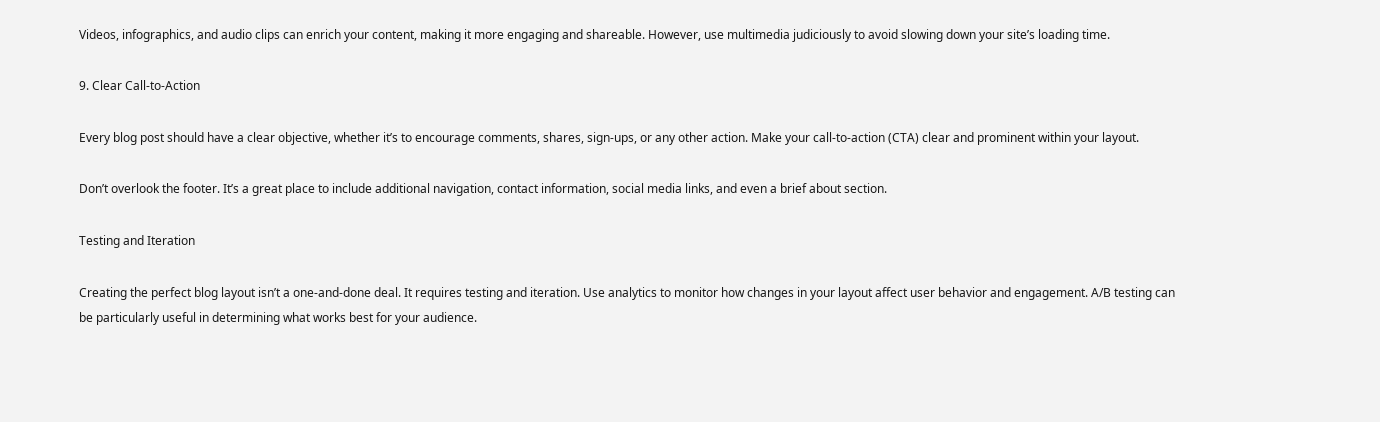Videos, infographics, and audio clips can enrich your content, making it more engaging and shareable. However, use multimedia judiciously to avoid slowing down your site’s loading time.

9. Clear Call-to-Action

Every blog post should have a clear objective, whether it’s to encourage comments, shares, sign-ups, or any other action. Make your call-to-action (CTA) clear and prominent within your layout.

Don’t overlook the footer. It’s a great place to include additional navigation, contact information, social media links, and even a brief about section.

Testing and Iteration

Creating the perfect blog layout isn’t a one-and-done deal. It requires testing and iteration. Use analytics to monitor how changes in your layout affect user behavior and engagement. A/B testing can be particularly useful in determining what works best for your audience.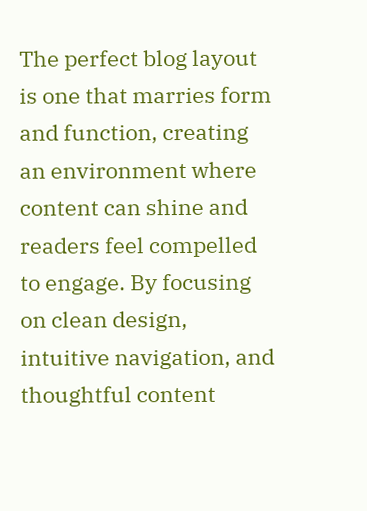The perfect blog layout is one that marries form and function, creating an environment where content can shine and readers feel compelled to engage. By focusing on clean design, intuitive navigation, and thoughtful content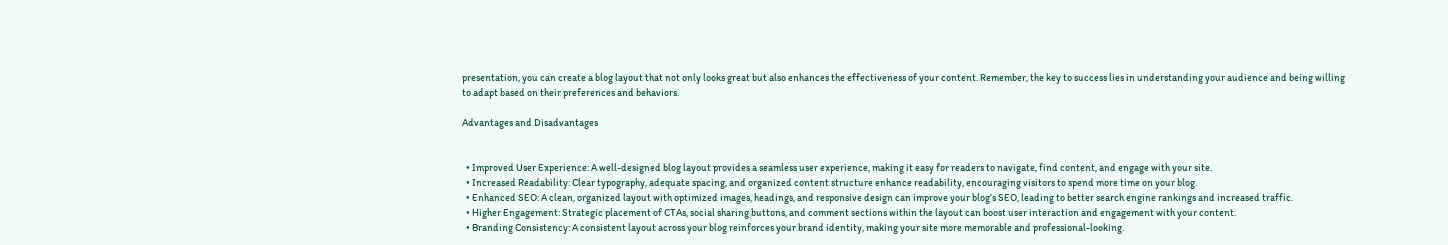presentation, you can create a blog layout that not only looks great but also enhances the effectiveness of your content. Remember, the key to success lies in understanding your audience and being willing to adapt based on their preferences and behaviors.

Advantages and Disadvantages


  • Improved User Experience: A well-designed blog layout provides a seamless user experience, making it easy for readers to navigate, find content, and engage with your site.
  • Increased Readability: Clear typography, adequate spacing, and organized content structure enhance readability, encouraging visitors to spend more time on your blog.
  • Enhanced SEO: A clean, organized layout with optimized images, headings, and responsive design can improve your blog’s SEO, leading to better search engine rankings and increased traffic.
  • Higher Engagement: Strategic placement of CTAs, social sharing buttons, and comment sections within the layout can boost user interaction and engagement with your content.
  • Branding Consistency: A consistent layout across your blog reinforces your brand identity, making your site more memorable and professional-looking.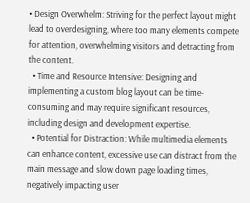• Design Overwhelm: Striving for the perfect layout might lead to overdesigning, where too many elements compete for attention, overwhelming visitors and detracting from the content.
  • Time and Resource Intensive: Designing and implementing a custom blog layout can be time-consuming and may require significant resources, including design and development expertise.
  • Potential for Distraction: While multimedia elements can enhance content, excessive use can distract from the main message and slow down page loading times, negatively impacting user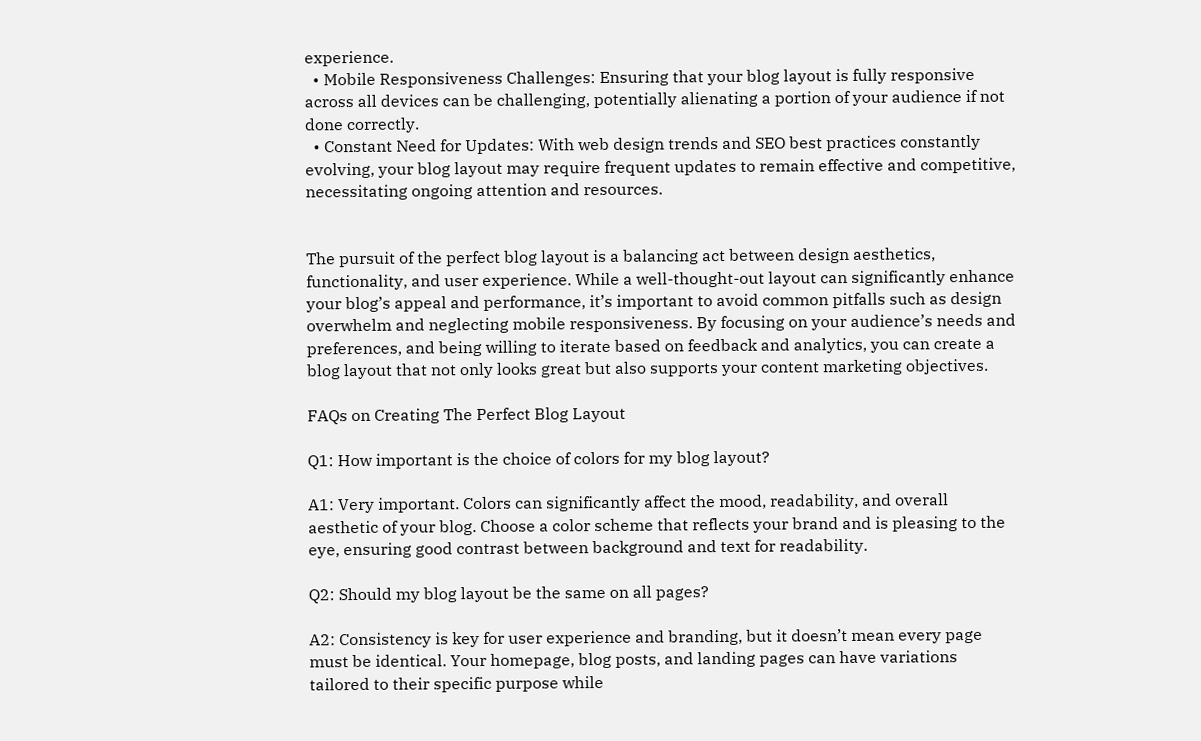experience.
  • Mobile Responsiveness Challenges: Ensuring that your blog layout is fully responsive across all devices can be challenging, potentially alienating a portion of your audience if not done correctly.
  • Constant Need for Updates: With web design trends and SEO best practices constantly evolving, your blog layout may require frequent updates to remain effective and competitive, necessitating ongoing attention and resources.


The pursuit of the perfect blog layout is a balancing act between design aesthetics, functionality, and user experience. While a well-thought-out layout can significantly enhance your blog’s appeal and performance, it’s important to avoid common pitfalls such as design overwhelm and neglecting mobile responsiveness. By focusing on your audience’s needs and preferences, and being willing to iterate based on feedback and analytics, you can create a blog layout that not only looks great but also supports your content marketing objectives.

FAQs on Creating The Perfect Blog Layout

Q1: How important is the choice of colors for my blog layout?

A1: Very important. Colors can significantly affect the mood, readability, and overall aesthetic of your blog. Choose a color scheme that reflects your brand and is pleasing to the eye, ensuring good contrast between background and text for readability.

Q2: Should my blog layout be the same on all pages?

A2: Consistency is key for user experience and branding, but it doesn’t mean every page must be identical. Your homepage, blog posts, and landing pages can have variations tailored to their specific purpose while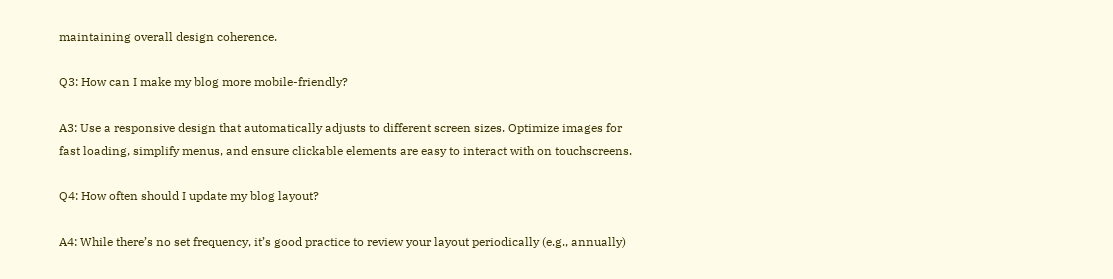maintaining overall design coherence.

Q3: How can I make my blog more mobile-friendly?

A3: Use a responsive design that automatically adjusts to different screen sizes. Optimize images for fast loading, simplify menus, and ensure clickable elements are easy to interact with on touchscreens.

Q4: How often should I update my blog layout?

A4: While there’s no set frequency, it’s good practice to review your layout periodically (e.g., annually)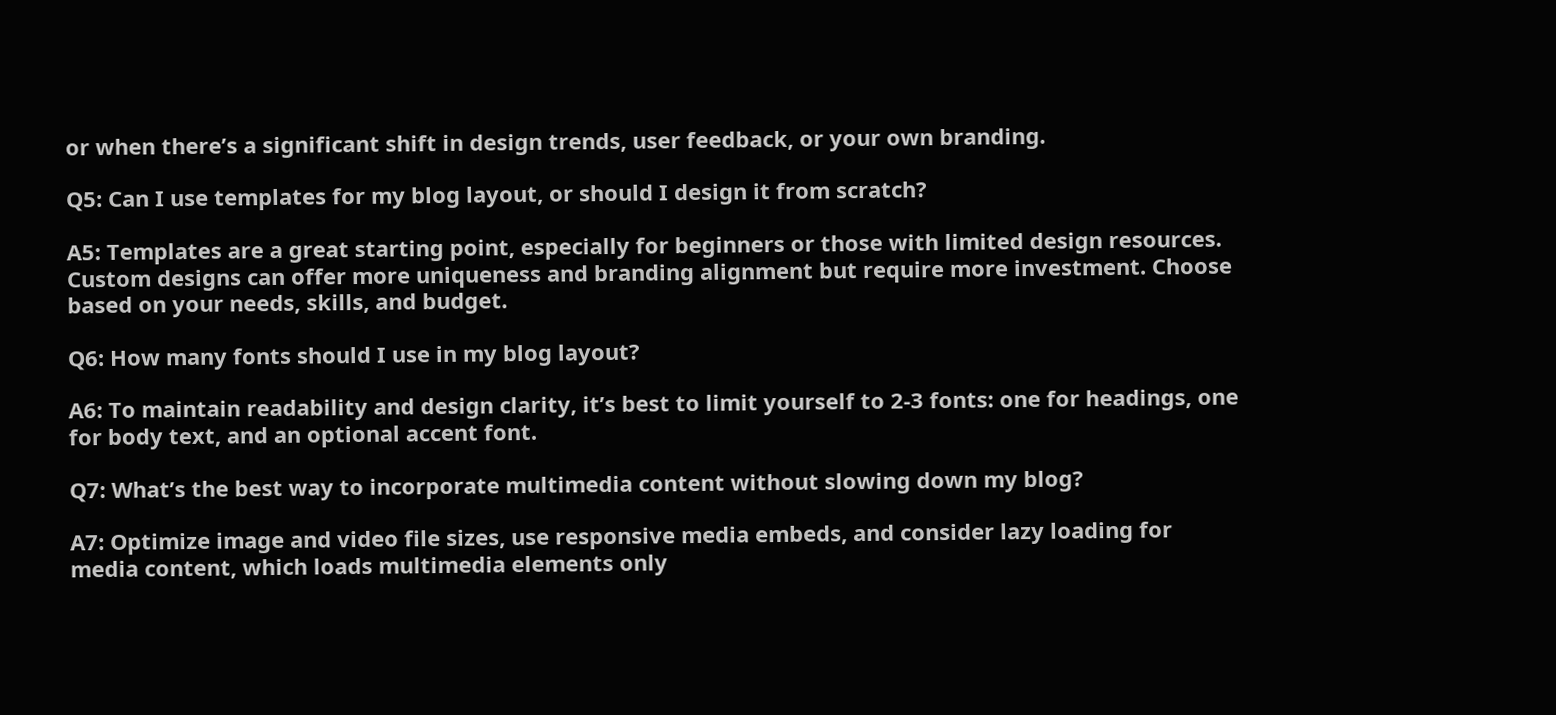or when there’s a significant shift in design trends, user feedback, or your own branding.

Q5: Can I use templates for my blog layout, or should I design it from scratch?

A5: Templates are a great starting point, especially for beginners or those with limited design resources. Custom designs can offer more uniqueness and branding alignment but require more investment. Choose based on your needs, skills, and budget.

Q6: How many fonts should I use in my blog layout?

A6: To maintain readability and design clarity, it’s best to limit yourself to 2-3 fonts: one for headings, one for body text, and an optional accent font.

Q7: What’s the best way to incorporate multimedia content without slowing down my blog?

A7: Optimize image and video file sizes, use responsive media embeds, and consider lazy loading for media content, which loads multimedia elements only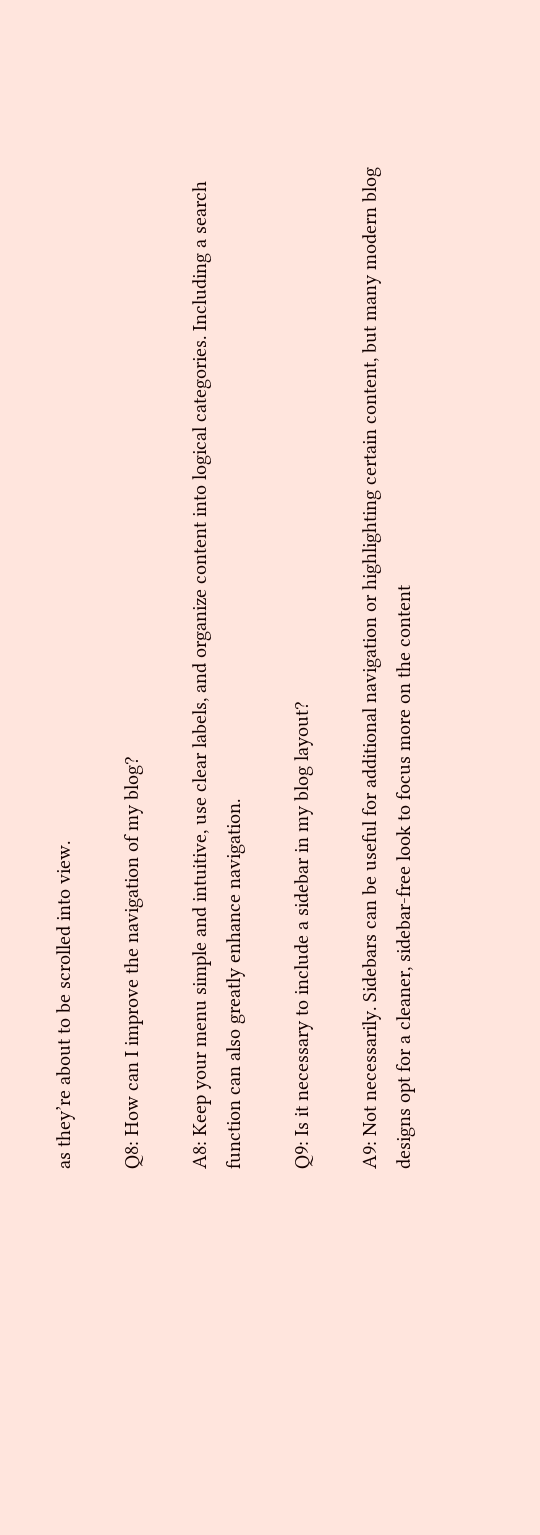as they’re about to be scrolled into view.

Q8: How can I improve the navigation of my blog?

A8: Keep your menu simple and intuitive, use clear labels, and organize content into logical categories. Including a search function can also greatly enhance navigation.

Q9: Is it necessary to include a sidebar in my blog layout?

A9: Not necessarily. Sidebars can be useful for additional navigation or highlighting certain content, but many modern blog designs opt for a cleaner, sidebar-free look to focus more on the content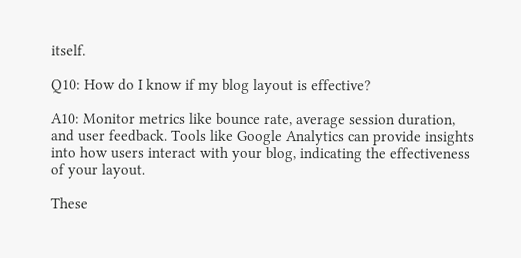itself.

Q10: How do I know if my blog layout is effective?

A10: Monitor metrics like bounce rate, average session duration, and user feedback. Tools like Google Analytics can provide insights into how users interact with your blog, indicating the effectiveness of your layout.

These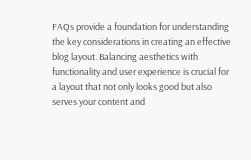FAQs provide a foundation for understanding the key considerations in creating an effective blog layout. Balancing aesthetics with functionality and user experience is crucial for a layout that not only looks good but also serves your content and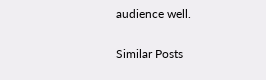audience well.

Similar Posts